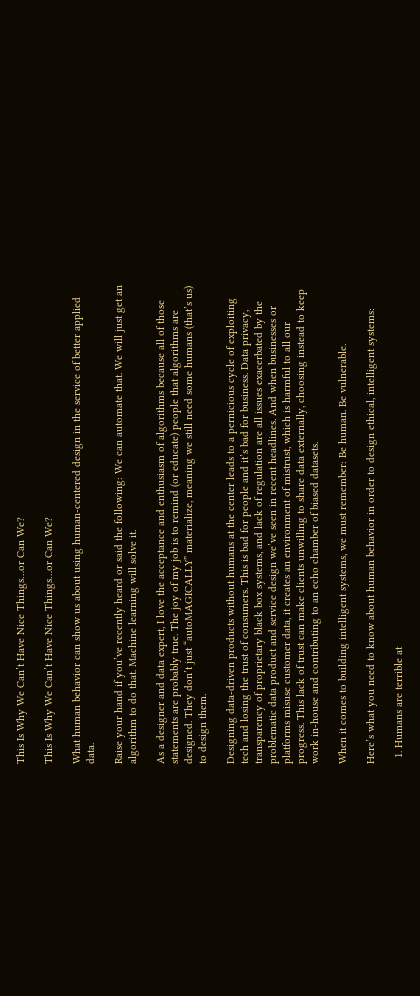This Is Why We Can’t Have Nice Things…or Can We?

This Is Why We Can’t Have Nice Things…or Can We?

What human behavior can show us about using human-centered design in the service of better applied data.

Raise your hand if you’ve recently heard or said the following: We can automate that. We will just get an algorithm to do that. Machine learning will solve it.

As a designer and data expert, I love the acceptance and enthusiasm of algorithms because all of those statements are probably true. The joy of my job is to remind (or educate) people that algorithms are designed. They don’t just “autoMAGICALLY” materialize, meaning we still need some humans (that’s us) to design them.

Designing data-driven products without humans at the center leads to a pernicious cycle of exploiting tech and losing the trust of consumers. This is bad for people and it’s bad for business. Data privacy, transparency of proprietary black box systems, and lack of regulation are all issues exacerbated by the problematic data product and service design we’ve seen in recent headlines. And when businesses or platforms misuse customer data, it creates an environment of mistrust, which is harmful to all our progress. This lack of trust can make clients unwilling to share data externally, choosing instead to keep work in-house and contributing to an echo chamber of biased datasets.

When it comes to building intelligent systems, we must remember: Be human. Be vulnerable.

Here’s what you need to know about human behavior in order to design ethical, intelligent systems:

  1. Humans are terrible at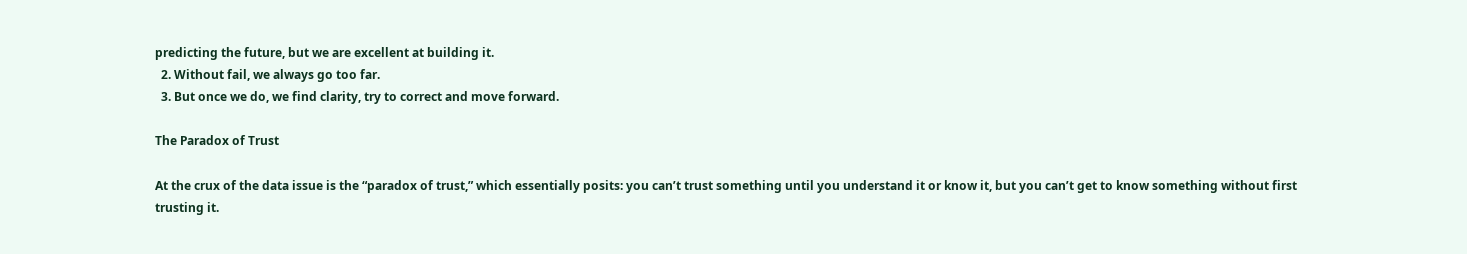predicting the future, but we are excellent at building it.
  2. Without fail, we always go too far.
  3. But once we do, we find clarity, try to correct and move forward.

The Paradox of Trust

At the crux of the data issue is the “paradox of trust,” which essentially posits: you can’t trust something until you understand it or know it, but you can’t get to know something without first trusting it.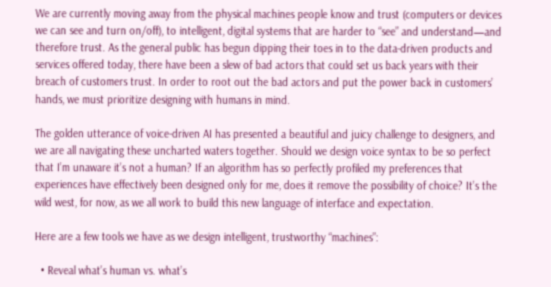We are currently moving away from the physical machines people know and trust (computers or devices we can see and turn on/off), to intelligent, digital systems that are harder to “see” and understand—and therefore trust. As the general public has begun dipping their toes in to the data-driven products and services offered today, there have been a slew of bad actors that could set us back years with their breach of customers trust. In order to root out the bad actors and put the power back in customers’ hands, we must prioritize designing with humans in mind.

The golden utterance of voice-driven AI has presented a beautiful and juicy challenge to designers, and we are all navigating these uncharted waters together. Should we design voice syntax to be so perfect that I’m unaware it’s not a human? If an algorithm has so perfectly profiled my preferences that experiences have effectively been designed only for me, does it remove the possibility of choice? It’s the wild west, for now, as we all work to build this new language of interface and expectation.

Here are a few tools we have as we design intelligent, trustworthy “machines”:

  • Reveal what’s human vs. what’s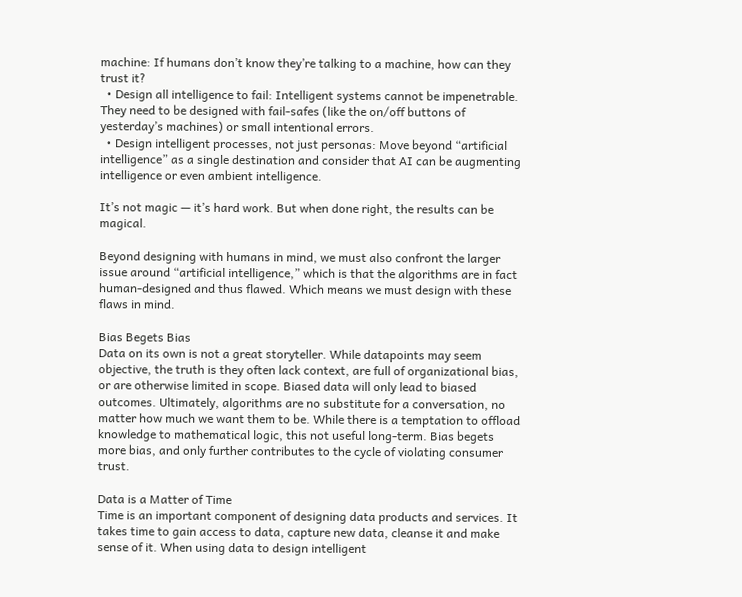machine: If humans don’t know they’re talking to a machine, how can they trust it?
  • Design all intelligence to fail: Intelligent systems cannot be impenetrable. They need to be designed with fail-safes (like the on/off buttons of yesterday’s machines) or small intentional errors.
  • Design intelligent processes, not just personas: Move beyond “artificial intelligence” as a single destination and consider that AI can be augmenting intelligence or even ambient intelligence.

It’s not magic — it’s hard work. But when done right, the results can be magical.

Beyond designing with humans in mind, we must also confront the larger issue around “artificial intelligence,” which is that the algorithms are in fact human-designed and thus flawed. Which means we must design with these flaws in mind.

Bias Begets Bias
Data on its own is not a great storyteller. While datapoints may seem objective, the truth is they often lack context, are full of organizational bias, or are otherwise limited in scope. Biased data will only lead to biased outcomes. Ultimately, algorithms are no substitute for a conversation, no matter how much we want them to be. While there is a temptation to offload knowledge to mathematical logic, this not useful long-term. Bias begets more bias, and only further contributes to the cycle of violating consumer trust.

Data is a Matter of Time
Time is an important component of designing data products and services. It takes time to gain access to data, capture new data, cleanse it and make sense of it. When using data to design intelligent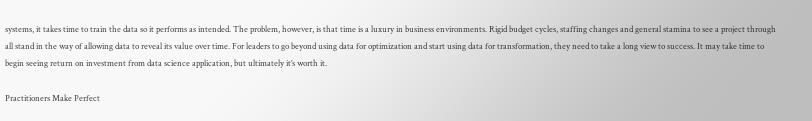systems, it takes time to train the data so it performs as intended. The problem, however, is that time is a luxury in business environments. Rigid budget cycles, staffing changes and general stamina to see a project through all stand in the way of allowing data to reveal its value over time. For leaders to go beyond using data for optimization and start using data for transformation, they need to take a long view to success. It may take time to begin seeing return on investment from data science application, but ultimately it’s worth it.

Practitioners Make Perfect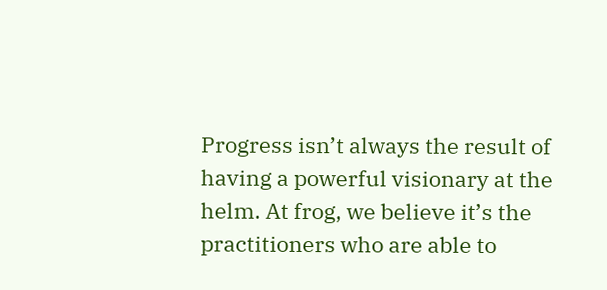Progress isn’t always the result of having a powerful visionary at the helm. At frog, we believe it’s the practitioners who are able to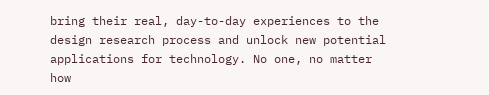bring their real, day-to-day experiences to the design research process and unlock new potential applications for technology. No one, no matter how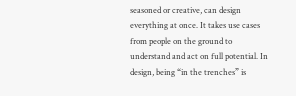seasoned or creative, can design everything at once. It takes use cases from people on the ground to understand and act on full potential. In design, being “in the trenches” is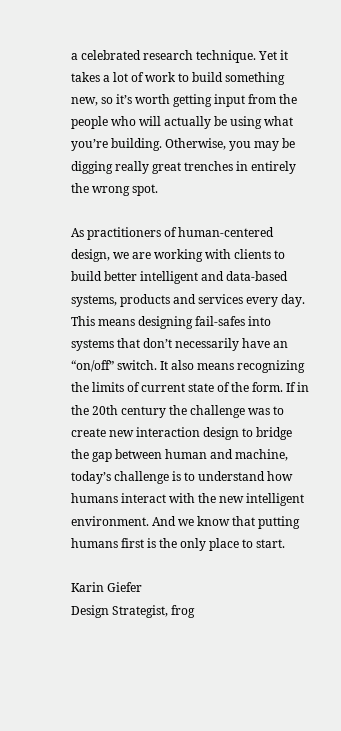a celebrated research technique. Yet it takes a lot of work to build something new, so it’s worth getting input from the people who will actually be using what you’re building. Otherwise, you may be digging really great trenches in entirely the wrong spot.

As practitioners of human-centered design, we are working with clients to build better intelligent and data-based systems, products and services every day. This means designing fail-safes into systems that don’t necessarily have an “on/off” switch. It also means recognizing the limits of current state of the form. If in the 20th century the challenge was to create new interaction design to bridge the gap between human and machine, today’s challenge is to understand how humans interact with the new intelligent environment. And we know that putting humans first is the only place to start.

Karin Giefer
Design Strategist, frog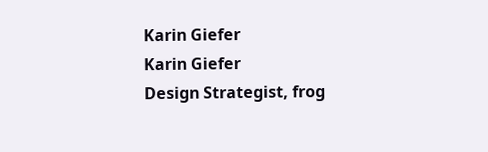Karin Giefer
Karin Giefer
Design Strategist, frog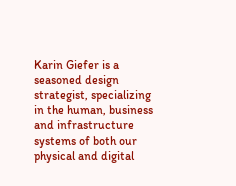Karin Giefer is a seasoned design strategist, specializing in the human, business and infrastructure systems of both our physical and digital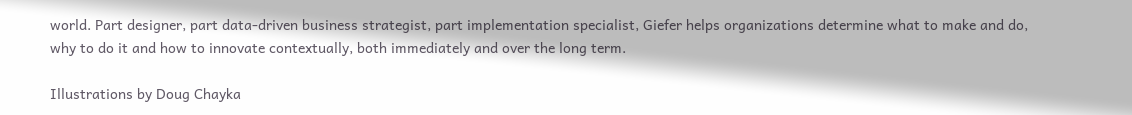world. Part designer, part data-driven business strategist, part implementation specialist, Giefer helps organizations determine what to make and do, why to do it and how to innovate contextually, both immediately and over the long term.

Illustrations by Doug Chayka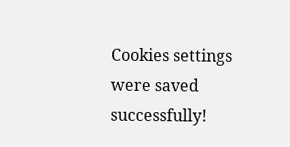Cookies settings were saved successfully!